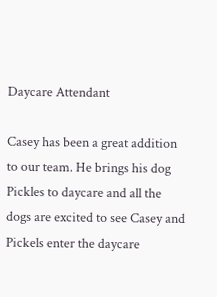Daycare Attendant

Casey has been a great addition to our team. He brings his dog Pickles to daycare and all the dogs are excited to see Casey and Pickels enter the daycare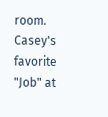room. Casey's favorite "Job" at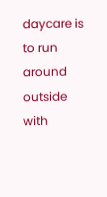daycare is to run around outside with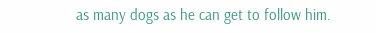as many dogs as he can get to follow him.